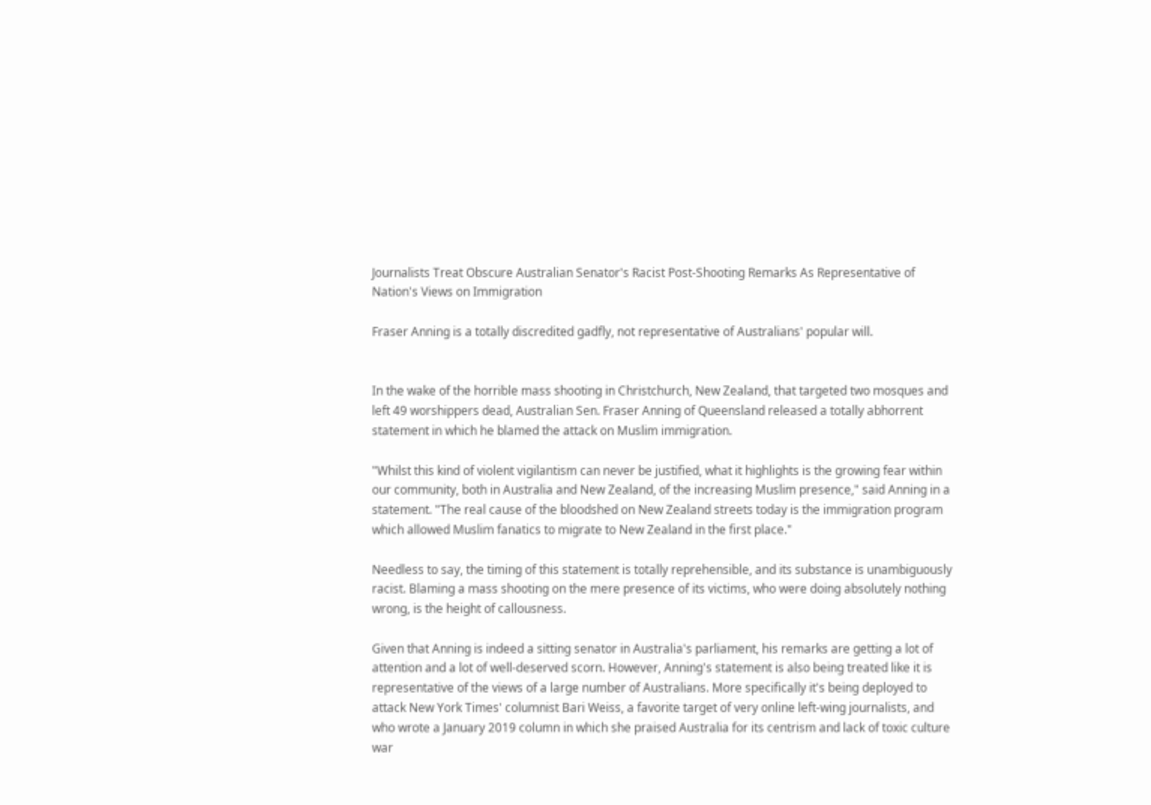Journalists Treat Obscure Australian Senator's Racist Post-Shooting Remarks As Representative of Nation's Views on Immigration

Fraser Anning is a totally discredited gadfly, not representative of Australians' popular will.


In the wake of the horrible mass shooting in Christchurch, New Zealand, that targeted two mosques and left 49 worshippers dead, Australian Sen. Fraser Anning of Queensland released a totally abhorrent statement in which he blamed the attack on Muslim immigration.

"Whilst this kind of violent vigilantism can never be justified, what it highlights is the growing fear within our community, both in Australia and New Zealand, of the increasing Muslim presence," said Anning in a statement. "The real cause of the bloodshed on New Zealand streets today is the immigration program which allowed Muslim fanatics to migrate to New Zealand in the first place."

Needless to say, the timing of this statement is totally reprehensible, and its substance is unambiguously racist. Blaming a mass shooting on the mere presence of its victims, who were doing absolutely nothing wrong, is the height of callousness.

Given that Anning is indeed a sitting senator in Australia's parliament, his remarks are getting a lot of attention and a lot of well-deserved scorn. However, Anning's statement is also being treated like it is representative of the views of a large number of Australians. More specifically it's being deployed to attack New York Times' columnist Bari Weiss, a favorite target of very online left-wing journalists, and who wrote a January 2019 column in which she praised Australia for its centrism and lack of toxic culture war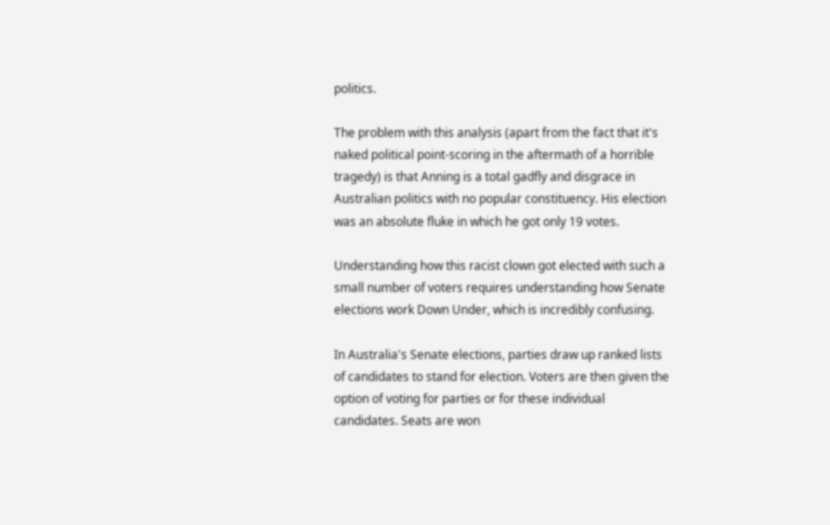politics.

The problem with this analysis (apart from the fact that it's naked political point-scoring in the aftermath of a horrible tragedy) is that Anning is a total gadfly and disgrace in Australian politics with no popular constituency. His election was an absolute fluke in which he got only 19 votes.

Understanding how this racist clown got elected with such a small number of voters requires understanding how Senate elections work Down Under, which is incredibly confusing.

In Australia's Senate elections, parties draw up ranked lists of candidates to stand for election. Voters are then given the option of voting for parties or for these individual candidates. Seats are won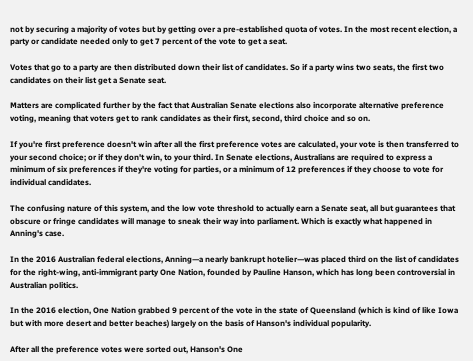not by securing a majority of votes but by getting over a pre-established quota of votes. In the most recent election, a party or candidate needed only to get 7 percent of the vote to get a seat.

Votes that go to a party are then distributed down their list of candidates. So if a party wins two seats, the first two candidates on their list get a Senate seat.

Matters are complicated further by the fact that Australian Senate elections also incorporate alternative preference voting, meaning that voters get to rank candidates as their first, second, third choice and so on.

If you're first preference doesn't win after all the first preference votes are calculated, your vote is then transferred to your second choice; or if they don't win, to your third. In Senate elections, Australians are required to express a minimum of six preferences if they're voting for parties, or a minimum of 12 preferences if they choose to vote for individual candidates.

The confusing nature of this system, and the low vote threshold to actually earn a Senate seat, all but guarantees that obscure or fringe candidates will manage to sneak their way into parliament. Which is exactly what happened in Anning's case.

In the 2016 Australian federal elections, Anning—a nearly bankrupt hotelier—was placed third on the list of candidates for the right-wing, anti-immigrant party One Nation, founded by Pauline Hanson, which has long been controversial in Australian politics.

In the 2016 election, One Nation grabbed 9 percent of the vote in the state of Queensland (which is kind of like Iowa but with more desert and better beaches) largely on the basis of Hanson's individual popularity.

After all the preference votes were sorted out, Hanson's One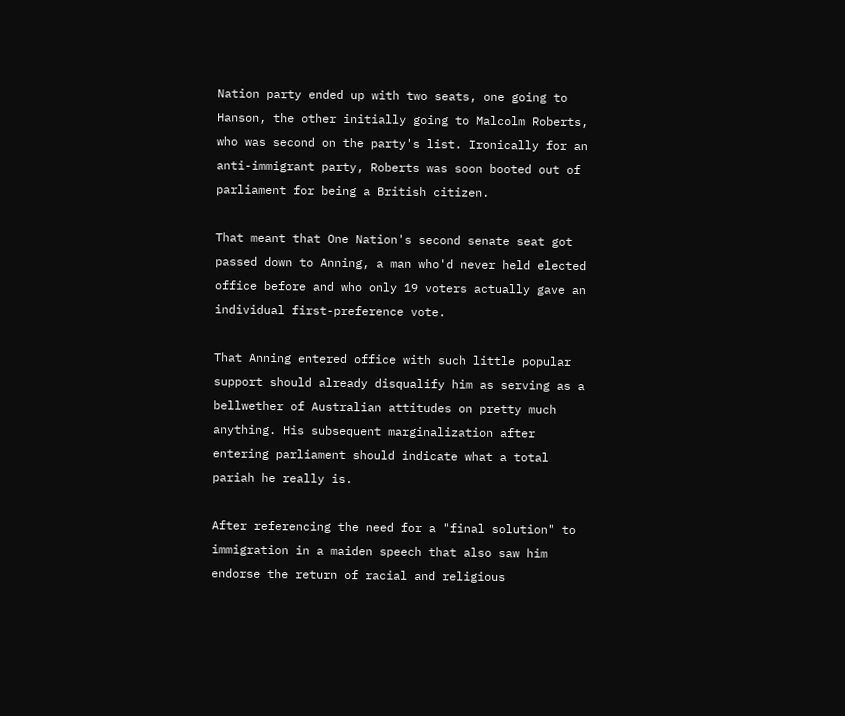Nation party ended up with two seats, one going to Hanson, the other initially going to Malcolm Roberts, who was second on the party's list. Ironically for an anti-immigrant party, Roberts was soon booted out of parliament for being a British citizen.

That meant that One Nation's second senate seat got passed down to Anning, a man who'd never held elected office before and who only 19 voters actually gave an individual first-preference vote.

That Anning entered office with such little popular support should already disqualify him as serving as a bellwether of Australian attitudes on pretty much anything. His subsequent marginalization after entering parliament should indicate what a total pariah he really is.

After referencing the need for a "final solution" to immigration in a maiden speech that also saw him endorse the return of racial and religious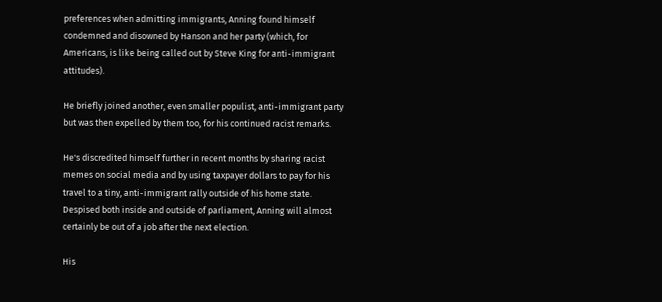preferences when admitting immigrants, Anning found himself condemned and disowned by Hanson and her party (which, for Americans, is like being called out by Steve King for anti-immigrant attitudes).

He briefly joined another, even smaller populist, anti-immigrant party but was then expelled by them too, for his continued racist remarks.

He's discredited himself further in recent months by sharing racist memes on social media and by using taxpayer dollars to pay for his travel to a tiny, anti-immigrant rally outside of his home state. Despised both inside and outside of parliament, Anning will almost certainly be out of a job after the next election.

His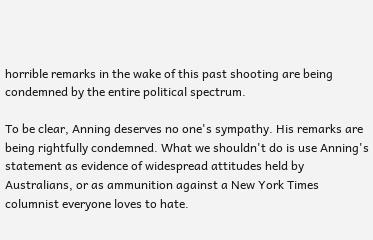horrible remarks in the wake of this past shooting are being condemned by the entire political spectrum.

To be clear, Anning deserves no one's sympathy. His remarks are being rightfully condemned. What we shouldn't do is use Anning's statement as evidence of widespread attitudes held by Australians, or as ammunition against a New York Times columnist everyone loves to hate.